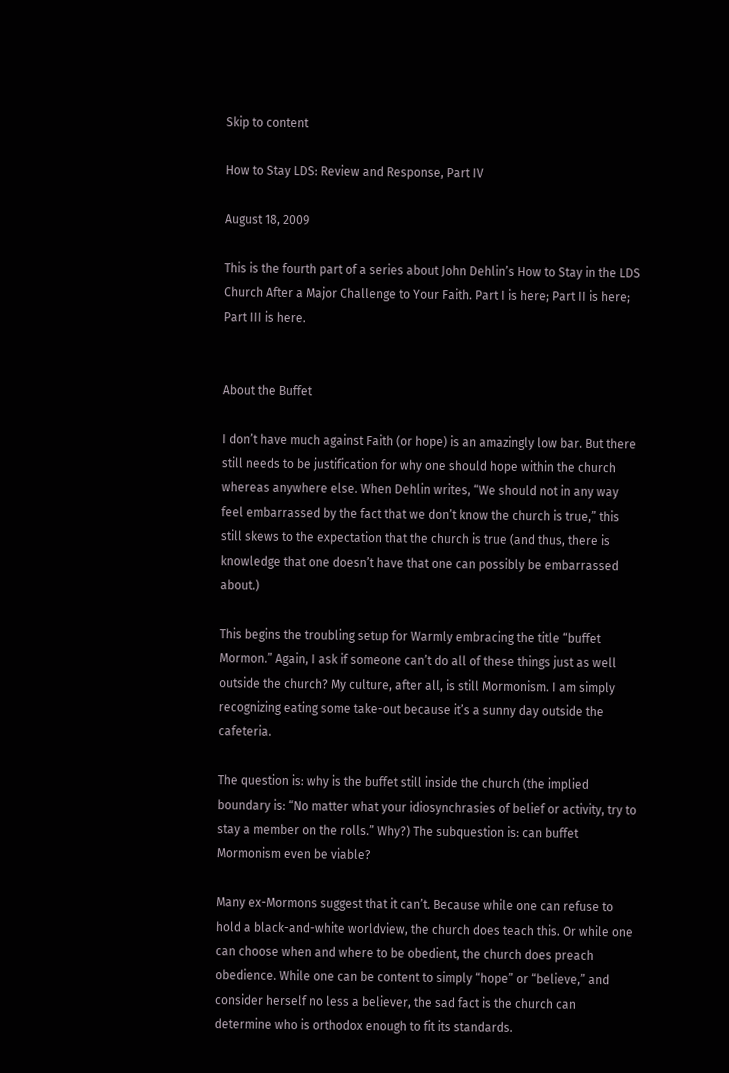Skip to content

How to Stay LDS: Review and Response, Part IV

August 18, 2009

This is the fourth part of a series about John Dehlin’s How to Stay in the LDS Church After a Major Challenge to Your Faith. Part I is here; Part II is here; Part III is here.


About the Buffet

I don’t have much against Faith (or hope) is an amazingly low bar. But there still needs to be justification for why one should hope within the church whereas anywhere else. When Dehlin writes, “We should not in any way feel embarrassed by the fact that we don’t know the church is true,” this still skews to the expectation that the church is true (and thus, there is knowledge that one doesn’t have that one can possibly be embarrassed about.)

This begins the troubling setup for Warmly embracing the title “buffet Mormon.” Again, I ask if someone can’t do all of these things just as well outside the church? My culture, after all, is still Mormonism. I am simply recognizing eating some take-out because it’s a sunny day outside the cafeteria.

The question is: why is the buffet still inside the church (the implied boundary is: “No matter what your idiosynchrasies of belief or activity, try to stay a member on the rolls.” Why?) The subquestion is: can buffet Mormonism even be viable?

Many ex-Mormons suggest that it can’t. Because while one can refuse to hold a black-and-white worldview, the church does teach this. Or while one can choose when and where to be obedient, the church does preach obedience. While one can be content to simply “hope” or “believe,” and consider herself no less a believer, the sad fact is the church can determine who is orthodox enough to fit its standards.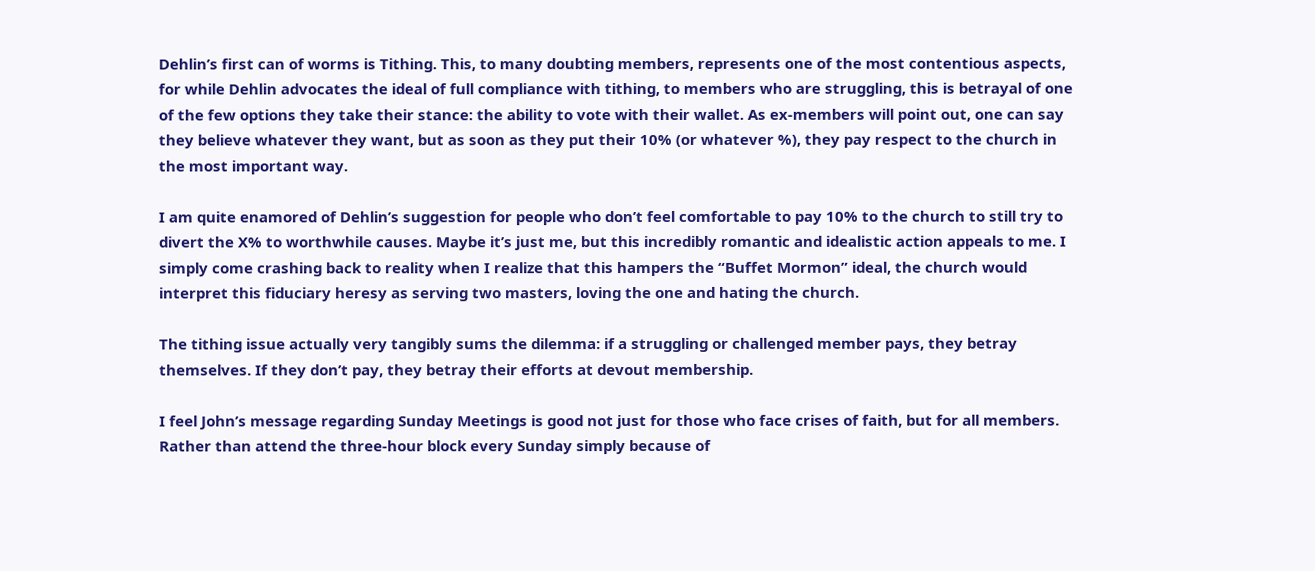Dehlin’s first can of worms is Tithing. This, to many doubting members, represents one of the most contentious aspects, for while Dehlin advocates the ideal of full compliance with tithing, to members who are struggling, this is betrayal of one of the few options they take their stance: the ability to vote with their wallet. As ex-members will point out, one can say they believe whatever they want, but as soon as they put their 10% (or whatever %), they pay respect to the church in the most important way.

I am quite enamored of Dehlin’s suggestion for people who don’t feel comfortable to pay 10% to the church to still try to divert the X% to worthwhile causes. Maybe it’s just me, but this incredibly romantic and idealistic action appeals to me. I simply come crashing back to reality when I realize that this hampers the “Buffet Mormon” ideal, the church would interpret this fiduciary heresy as serving two masters, loving the one and hating the church.

The tithing issue actually very tangibly sums the dilemma: if a struggling or challenged member pays, they betray themselves. If they don’t pay, they betray their efforts at devout membership.

I feel John’s message regarding Sunday Meetings is good not just for those who face crises of faith, but for all members. Rather than attend the three-hour block every Sunday simply because of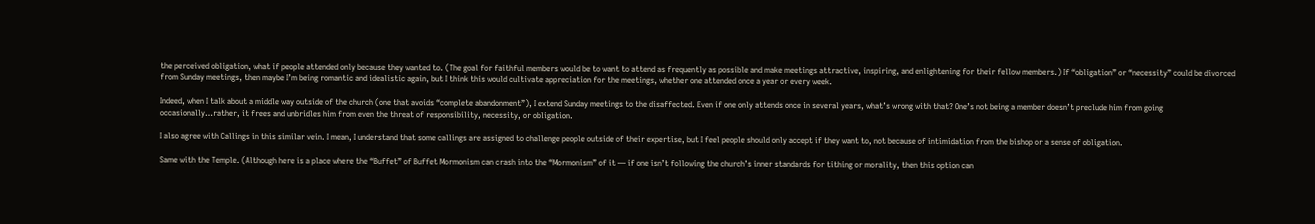the perceived obligation, what if people attended only because they wanted to. (The goal for faithful members would be to want to attend as frequently as possible and make meetings attractive, inspiring, and enlightening for their fellow members.) If “obligation” or “necessity” could be divorced from Sunday meetings, then maybe I’m being romantic and idealistic again, but I think this would cultivate appreciation for the meetings, whether one attended once a year or every week.

Indeed, when I talk about a middle way outside of the church (one that avoids “complete abandonment”), I extend Sunday meetings to the disaffected. Even if one only attends once in several years, what’s wrong with that? One’s not being a member doesn’t preclude him from going occasionally…rather, it frees and unbridles him from even the threat of responsibility, necessity, or obligation.

I also agree with Callings in this similar vein. I mean, I understand that some callings are assigned to challenge people outside of their expertise, but I feel people should only accept if they want to, not because of intimidation from the bishop or a sense of obligation.

Same with the Temple. (Although here is a place where the “Buffet” of Buffet Mormonism can crash into the “Mormonism” of it — if one isn’t following the church’s inner standards for tithing or morality, then this option can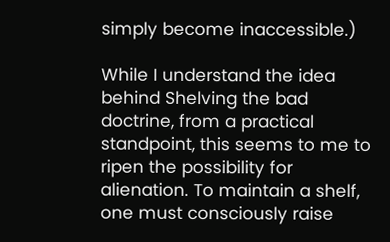simply become inaccessible.)

While I understand the idea behind Shelving the bad doctrine, from a practical standpoint, this seems to me to ripen the possibility for alienation. To maintain a shelf, one must consciously raise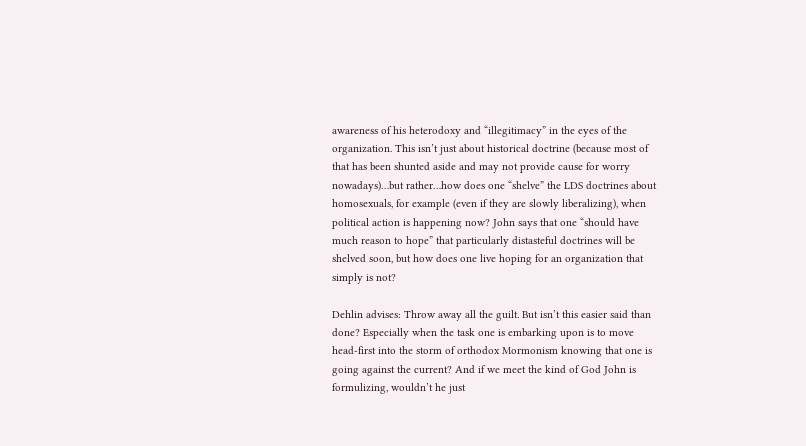awareness of his heterodoxy and “illegitimacy” in the eyes of the organization. This isn’t just about historical doctrine (because most of that has been shunted aside and may not provide cause for worry nowadays)…but rather…how does one “shelve” the LDS doctrines about homosexuals, for example (even if they are slowly liberalizing), when political action is happening now? John says that one “should have much reason to hope” that particularly distasteful doctrines will be shelved soon, but how does one live hoping for an organization that simply is not?

Dehlin advises: Throw away all the guilt. But isn’t this easier said than done? Especially when the task one is embarking upon is to move head-first into the storm of orthodox Mormonism knowing that one is going against the current? And if we meet the kind of God John is formulizing, wouldn’t he just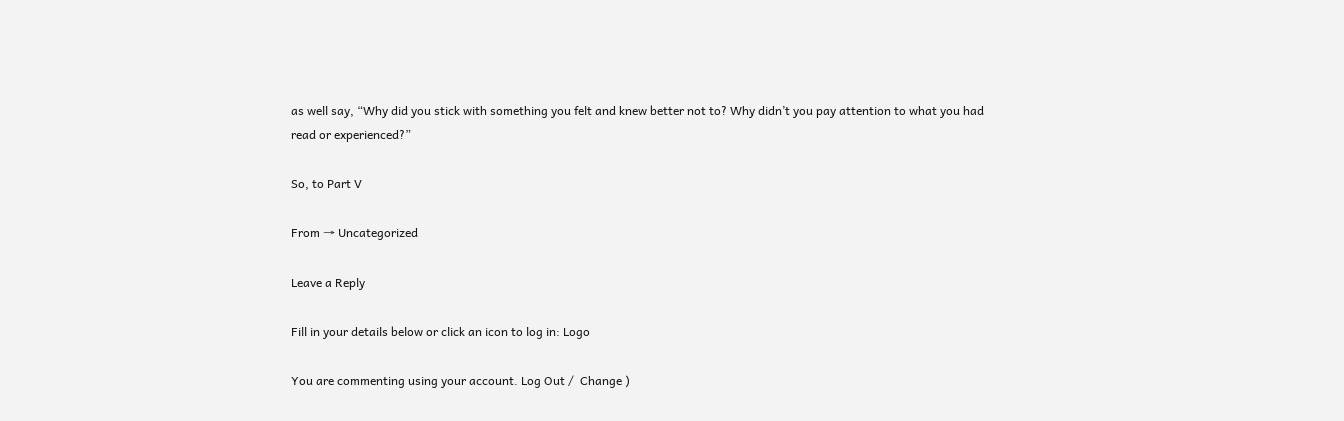as well say, “Why did you stick with something you felt and knew better not to? Why didn’t you pay attention to what you had read or experienced?”

So, to Part V

From → Uncategorized

Leave a Reply

Fill in your details below or click an icon to log in: Logo

You are commenting using your account. Log Out /  Change )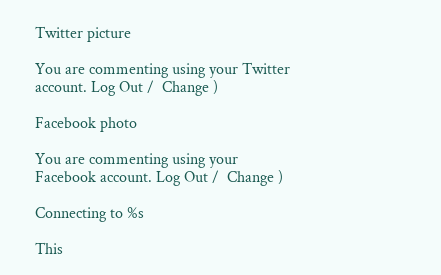Twitter picture

You are commenting using your Twitter account. Log Out /  Change )

Facebook photo

You are commenting using your Facebook account. Log Out /  Change )

Connecting to %s

This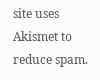site uses Akismet to reduce spam.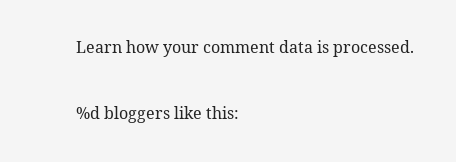Learn how your comment data is processed.

%d bloggers like this: